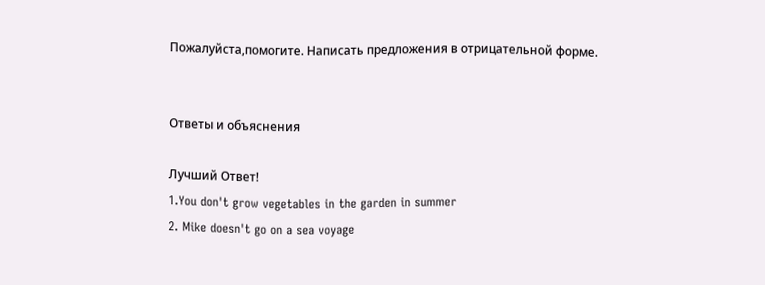Пожалуйста,помогите. Написать предложения в отрицательной форме.


Ответы и объяснения

Лучший Ответ!
1.You don't grow vegetables in the garden in summer
2. Mike doesn't go on a sea voyage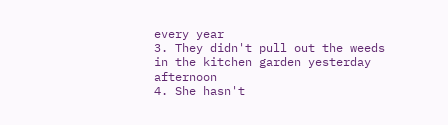every year
3. They didn't pull out the weeds in the kitchen garden yesterday afternoon
4. She hasn't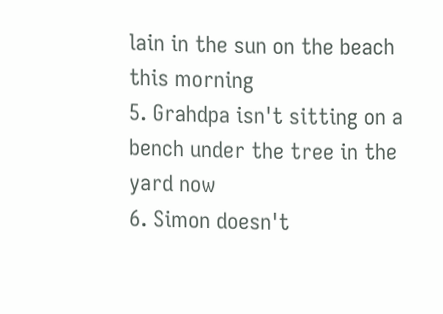lain in the sun on the beach this morning
5. Grahdpa isn't sitting on a bench under the tree in the yard now
6. Simon doesn't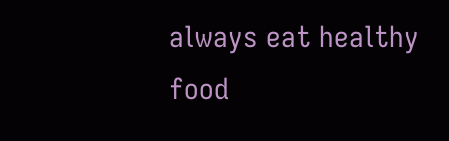always eat healthy food